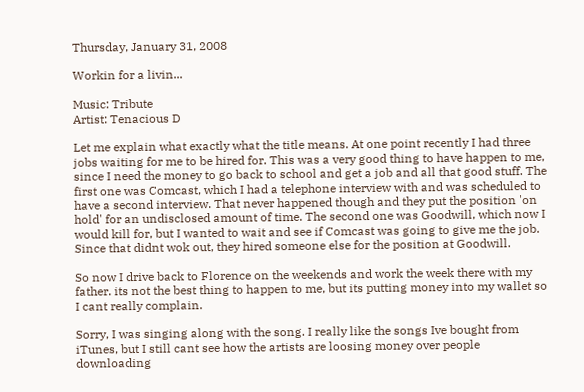Thursday, January 31, 2008

Workin for a livin...

Music: Tribute
Artist: Tenacious D

Let me explain what exactly what the title means. At one point recently I had three jobs waiting for me to be hired for. This was a very good thing to have happen to me, since I need the money to go back to school and get a job and all that good stuff. The first one was Comcast, which I had a telephone interview with and was scheduled to have a second interview. That never happened though and they put the position 'on hold' for an undisclosed amount of time. The second one was Goodwill, which now I would kill for, but I wanted to wait and see if Comcast was going to give me the job. Since that didnt wok out, they hired someone else for the position at Goodwill.

So now I drive back to Florence on the weekends and work the week there with my father. its not the best thing to happen to me, but its putting money into my wallet so I cant really complain.

Sorry, I was singing along with the song. I really like the songs Ive bought from iTunes, but I still cant see how the artists are loosing money over people downloading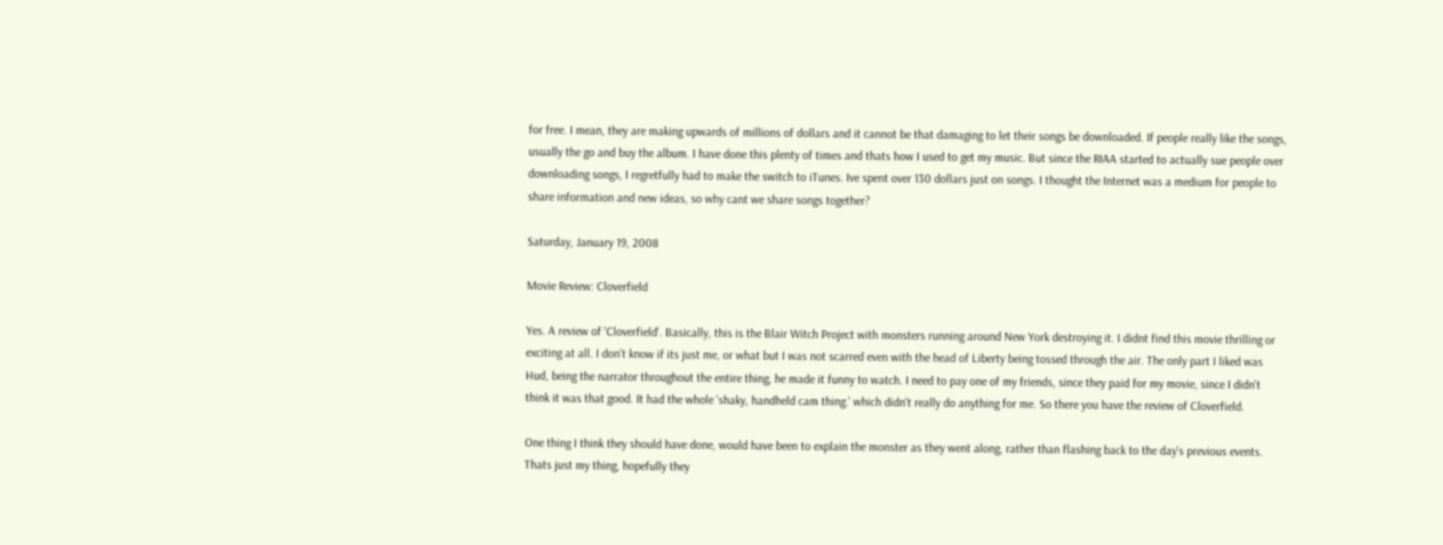for free. I mean, they are making upwards of millions of dollars and it cannot be that damaging to let their songs be downloaded. If people really like the songs, usually the go and buy the album. I have done this plenty of times and thats how I used to get my music. But since the RIAA started to actually sue people over downloading songs, I regretfully had to make the switch to iTunes. Ive spent over 130 dollars just on songs. I thought the Internet was a medium for people to share information and new ideas, so why cant we share songs together?

Saturday, January 19, 2008

Movie Review: Cloverfield

Yes. A review of 'Cloverfield'. Basically, this is the Blair Witch Project with monsters running around New York destroying it. I didnt find this movie thrilling or exciting at all. I don't know if its just me, or what but I was not scarred even with the head of Liberty being tossed through the air. The only part I liked was Hud, being the narrator throughout the entire thing, he made it funny to watch. I need to pay one of my friends, since they paid for my movie, since I didn't think it was that good. It had the whole 'shaky, handheld cam thing.' which didn't really do anything for me. So there you have the review of Cloverfield.

One thing I think they should have done, would have been to explain the monster as they went along, rather than flashing back to the day's previous events. Thats just my thing, hopefully they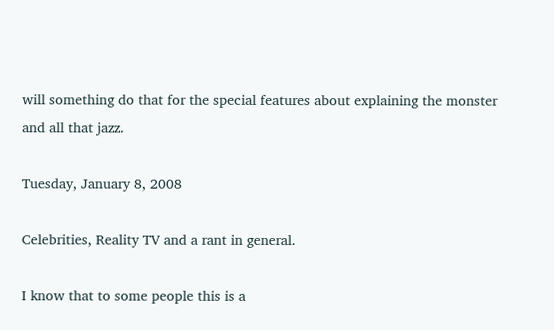will something do that for the special features about explaining the monster and all that jazz.

Tuesday, January 8, 2008

Celebrities, Reality TV and a rant in general.

I know that to some people this is a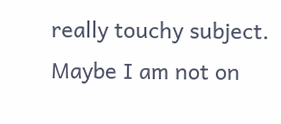really touchy subject. Maybe I am not on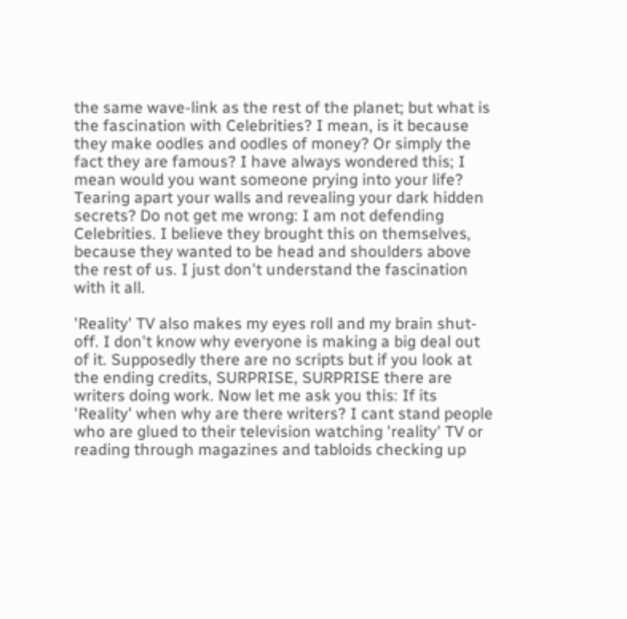the same wave-link as the rest of the planet; but what is the fascination with Celebrities? I mean, is it because they make oodles and oodles of money? Or simply the fact they are famous? I have always wondered this; I mean would you want someone prying into your life? Tearing apart your walls and revealing your dark hidden secrets? Do not get me wrong: I am not defending Celebrities. I believe they brought this on themselves, because they wanted to be head and shoulders above the rest of us. I just don't understand the fascination with it all.

'Reality' TV also makes my eyes roll and my brain shut-off. I don't know why everyone is making a big deal out of it. Supposedly there are no scripts but if you look at the ending credits, SURPRISE, SURPRISE there are writers doing work. Now let me ask you this: If its 'Reality' when why are there writers? I cant stand people who are glued to their television watching 'reality' TV or reading through magazines and tabloids checking up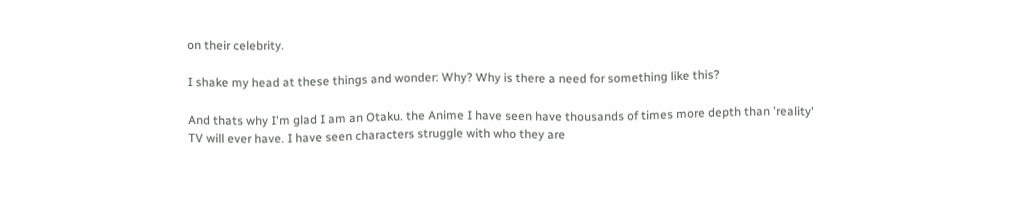on their celebrity.

I shake my head at these things and wonder: Why? Why is there a need for something like this?

And thats why I'm glad I am an Otaku. the Anime I have seen have thousands of times more depth than 'reality' TV will ever have. I have seen characters struggle with who they are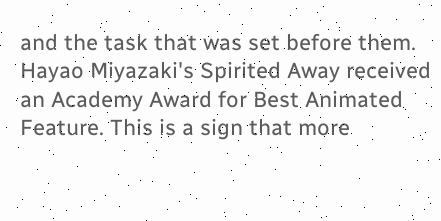and the task that was set before them. Hayao Miyazaki's Spirited Away received an Academy Award for Best Animated Feature. This is a sign that more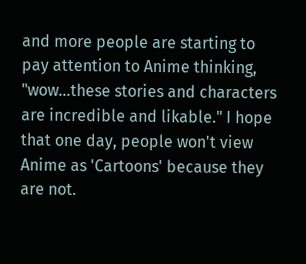and more people are starting to pay attention to Anime thinking, "wow...these stories and characters are incredible and likable." I hope that one day, people won't view Anime as 'Cartoons' because they are not.